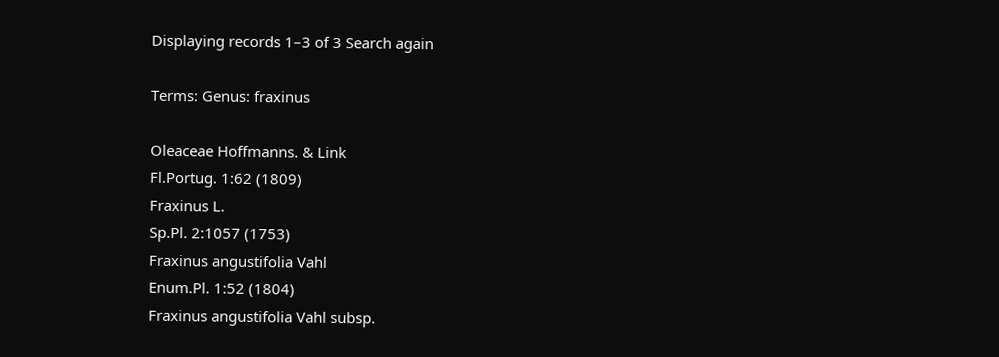Displaying records 1–3 of 3 Search again

Terms: Genus: fraxinus

Oleaceae Hoffmanns. & Link
Fl.Portug. 1:62 (1809)
Fraxinus L.
Sp.Pl. 2:1057 (1753)
Fraxinus angustifolia Vahl
Enum.Pl. 1:52 (1804)
Fraxinus angustifolia Vahl subsp.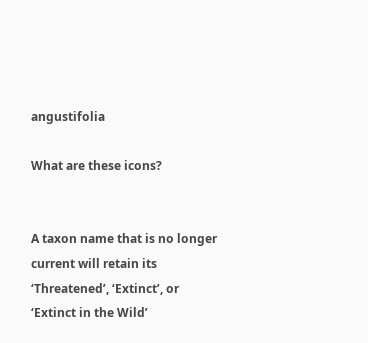angustifolia

What are these icons?


A taxon name that is no longer current will retain its ‘Threatened’, ‘Extinct’, or ‘Extinct in the Wild’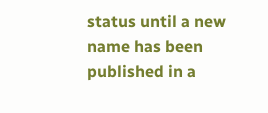status until a new name has been published in a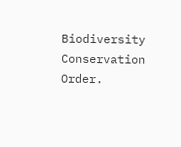Biodiversity Conservation Order.